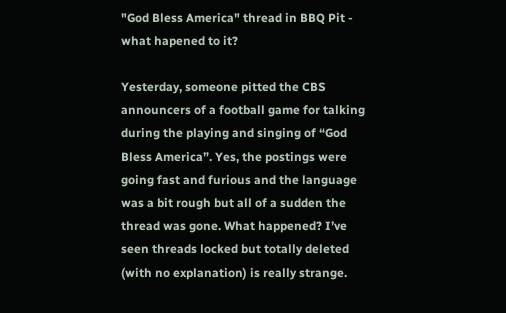"God Bless America" thread in BBQ Pit - what hapened to it?

Yesterday, someone pitted the CBS announcers of a football game for talking during the playing and singing of “God Bless America”. Yes, the postings were going fast and furious and the language was a bit rough but all of a sudden the thread was gone. What happened? I’ve seen threads locked but totally deleted (with no explanation) is really strange.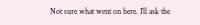Not sure what went on here. I’ll ask the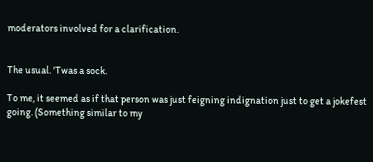moderators involved for a clarification.


The usual. 'Twas a sock.

To me, it seemed as if that person was just feigning indignation just to get a jokefest going. (Something similar to my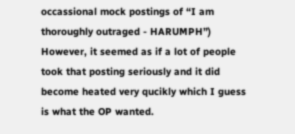occassional mock postings of “I am thoroughly outraged - HARUMPH”)
However, it seemed as if a lot of people took that posting seriously and it did become heated very qucikly which I guess is what the OP wanted.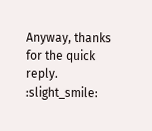Anyway, thanks for the quick reply. :slight_smile: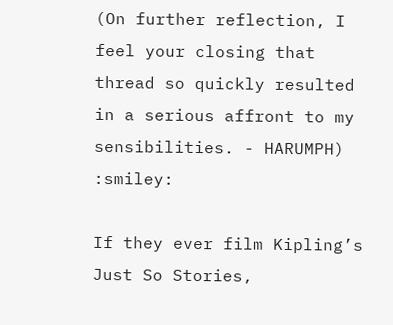(On further reflection, I feel your closing that thread so quickly resulted in a serious affront to my sensibilities. - HARUMPH) :smiley:

If they ever film Kipling’s Just So Stories,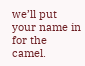we’ll put your name in for the camel.